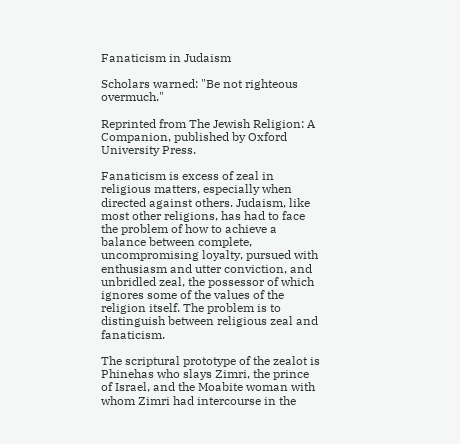Fanaticism in Judaism

Scholars warned: "Be not righteous overmuch."

Reprinted from The Jewish Religion: A Companion, published by Oxford University Press.

Fanaticism is excess of zeal in religious matters, especially when directed against others. Judaism, like most other religions, has had to face the problem of how to achieve a balance between complete, uncompromising loyalty, pursued with enthusiasm and utter conviction, and unbridled zeal, the possessor of which ignores some of the values of the religion itself. The problem is to distinguish between religious zeal and fanaticism.

The scriptural prototype of the zealot is Phinehas who slays Zimri, the prince of Israel, and the Moabite woman with whom Zimri had intercourse in the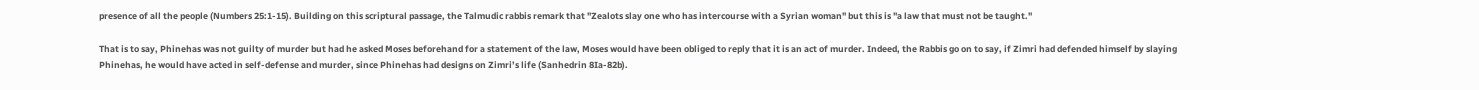presence of all the people (Numbers 25:1-15). Building on this scriptural passage, the Talmudic rabbis remark that "Zealots slay one who has intercourse with a Syrian woman" but this is "a law that must not be taught."

That is to say, Phinehas was not guilty of murder but had he asked Moses beforehand for a statement of the law, Moses would have been obliged to reply that it is an act of murder. Indeed, the Rabbis go on to say, if Zimri had defended himself by slaying Phinehas, he would have acted in self-defense and murder, since Phinehas had designs on Zimri’s life (Sanhedrin 8Ia-82b).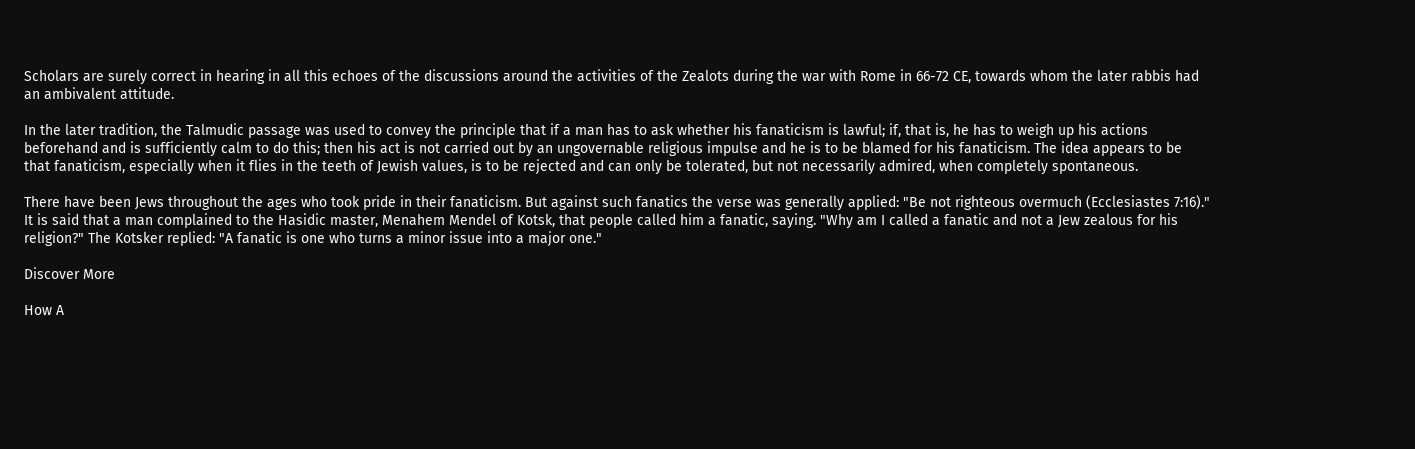Scholars are surely correct in hearing in all this echoes of the discussions around the activities of the Zealots during the war with Rome in 66-72 CE, towards whom the later rabbis had an ambivalent attitude.

In the later tradition, the Talmudic passage was used to convey the principle that if a man has to ask whether his fanaticism is lawful; if, that is, he has to weigh up his actions beforehand and is sufficiently calm to do this; then his act is not carried out by an ungovernable religious impulse and he is to be blamed for his fanaticism. The idea appears to be that fanaticism, especially when it flies in the teeth of Jewish values, is to be rejected and can only be tolerated, but not necessarily admired, when completely spontaneous.

There have been Jews throughout the ages who took pride in their fanaticism. But against such fanatics the verse was generally applied: "Be not righteous overmuch (Ecclesiastes 7:16)."  It is said that a man complained to the Hasidic master, Menahem Mendel of Kotsk, that people called him a fanatic, saying. "Why am I called a fanatic and not a Jew zealous for his religion?" The Kotsker replied: "A fanatic is one who turns a minor issue into a major one."

Discover More

How A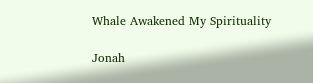Whale Awakened My Spirituality

Jonah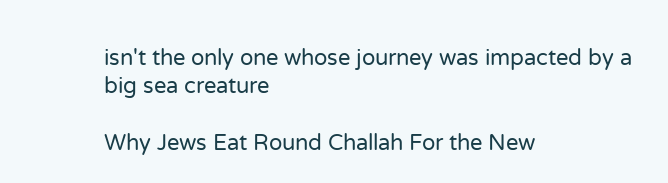isn't the only one whose journey was impacted by a big sea creature

Why Jews Eat Round Challah For the New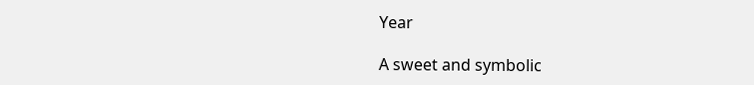Year

A sweet and symbolic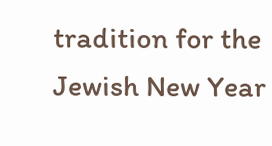tradition for the Jewish New Year